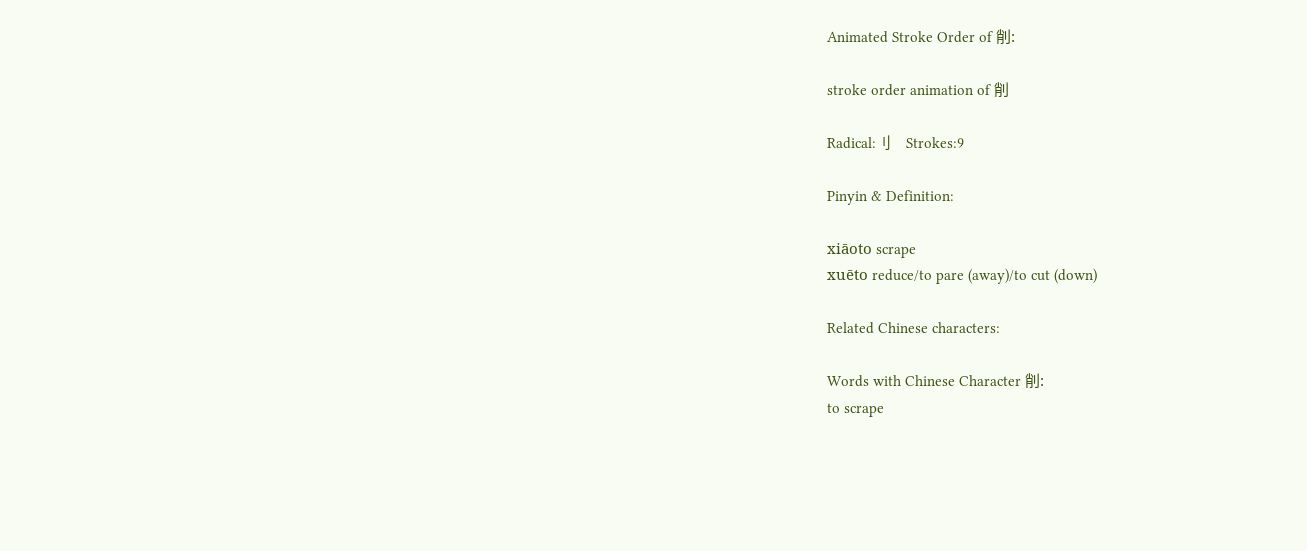Animated Stroke Order of 削:

stroke order animation of 削

Radical:刂     Strokes:9

Pinyin & Definition:

xiāoto scrape
xuēto reduce/to pare (away)/to cut (down)

Related Chinese characters:

Words with Chinese Character 削:
to scrape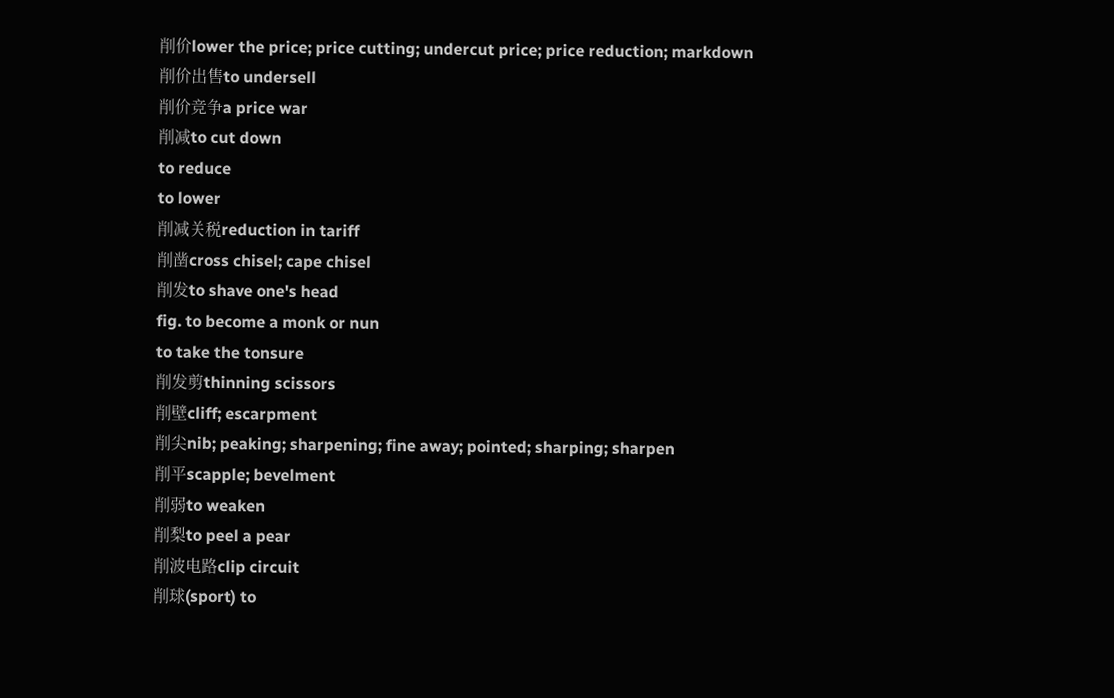削价lower the price; price cutting; undercut price; price reduction; markdown
削价出售to undersell
削价竞争a price war
削减to cut down
to reduce
to lower
削减关税reduction in tariff
削凿cross chisel; cape chisel
削发to shave one's head
fig. to become a monk or nun
to take the tonsure
削发剪thinning scissors
削壁cliff; escarpment
削尖nib; peaking; sharpening; fine away; pointed; sharping; sharpen
削平scapple; bevelment
削弱to weaken
削梨to peel a pear
削波电路clip circuit
削球(sport) to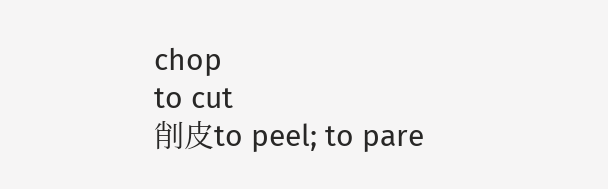chop
to cut
削皮to peel; to pare